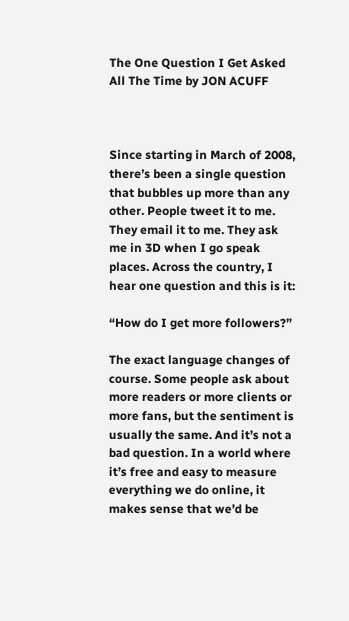The One Question I Get Asked All The Time by JON ACUFF



Since starting in March of 2008, there’s been a single question that bubbles up more than any other. People tweet it to me. They email it to me. They ask me in 3D when I go speak places. Across the country, I hear one question and this is it:

“How do I get more followers?”

The exact language changes of course. Some people ask about more readers or more clients or more fans, but the sentiment is usually the same. And it’s not a bad question. In a world where it’s free and easy to measure everything we do online, it makes sense that we’d be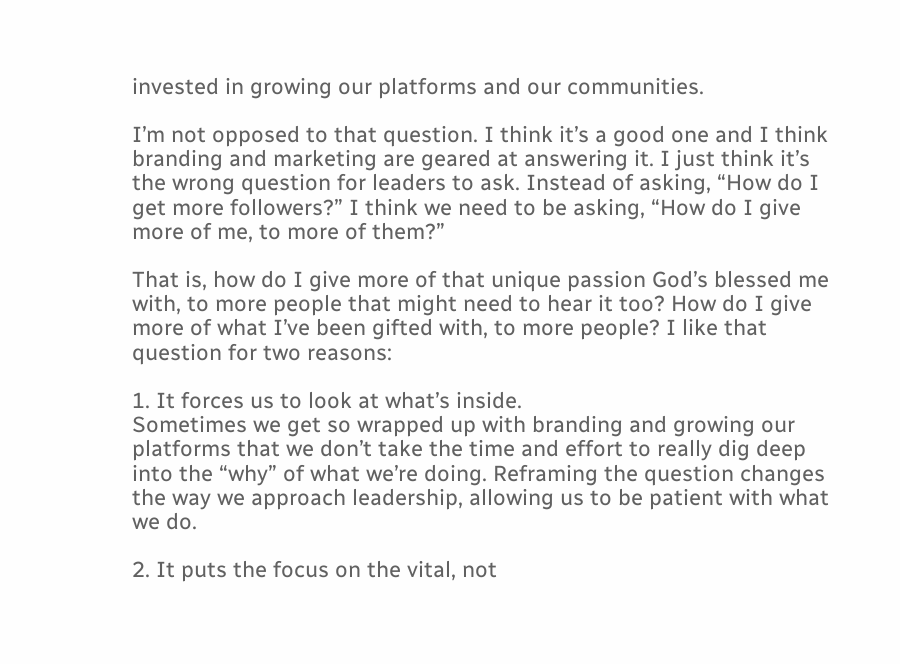invested in growing our platforms and our communities.

I’m not opposed to that question. I think it’s a good one and I think branding and marketing are geared at answering it. I just think it’s the wrong question for leaders to ask. Instead of asking, “How do I get more followers?” I think we need to be asking, “How do I give more of me, to more of them?”

That is, how do I give more of that unique passion God’s blessed me with, to more people that might need to hear it too? How do I give more of what I’ve been gifted with, to more people? I like that question for two reasons:

1. It forces us to look at what’s inside.
Sometimes we get so wrapped up with branding and growing our platforms that we don’t take the time and effort to really dig deep into the “why” of what we’re doing. Reframing the question changes the way we approach leadership, allowing us to be patient with what we do.

2. It puts the focus on the vital, not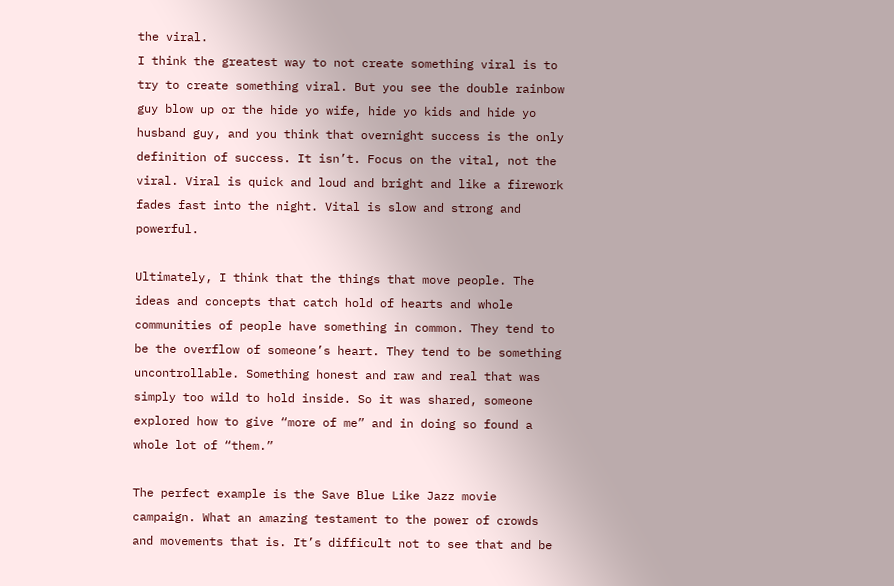the viral.
I think the greatest way to not create something viral is to try to create something viral. But you see the double rainbow guy blow up or the hide yo wife, hide yo kids and hide yo husband guy, and you think that overnight success is the only definition of success. It isn’t. Focus on the vital, not the viral. Viral is quick and loud and bright and like a firework fades fast into the night. Vital is slow and strong and powerful.

Ultimately, I think that the things that move people. The ideas and concepts that catch hold of hearts and whole communities of people have something in common. They tend to be the overflow of someone’s heart. They tend to be something uncontrollable. Something honest and raw and real that was simply too wild to hold inside. So it was shared, someone explored how to give “more of me” and in doing so found a whole lot of “them.”

The perfect example is the Save Blue Like Jazz movie campaign. What an amazing testament to the power of crowds and movements that is. It’s difficult not to see that and be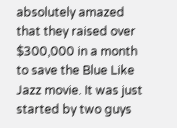absolutely amazed that they raised over $300,000 in a month to save the Blue Like Jazz movie. It was just started by two guys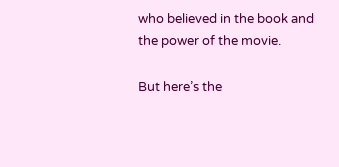who believed in the book and the power of the movie.

But here’s the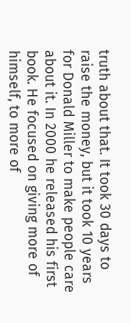truth about that. It took 30 days to raise the money, but it took 10 years for Donald Miller to make people care about it. In 2000 he released his first book. He focused on giving more of himself, to more of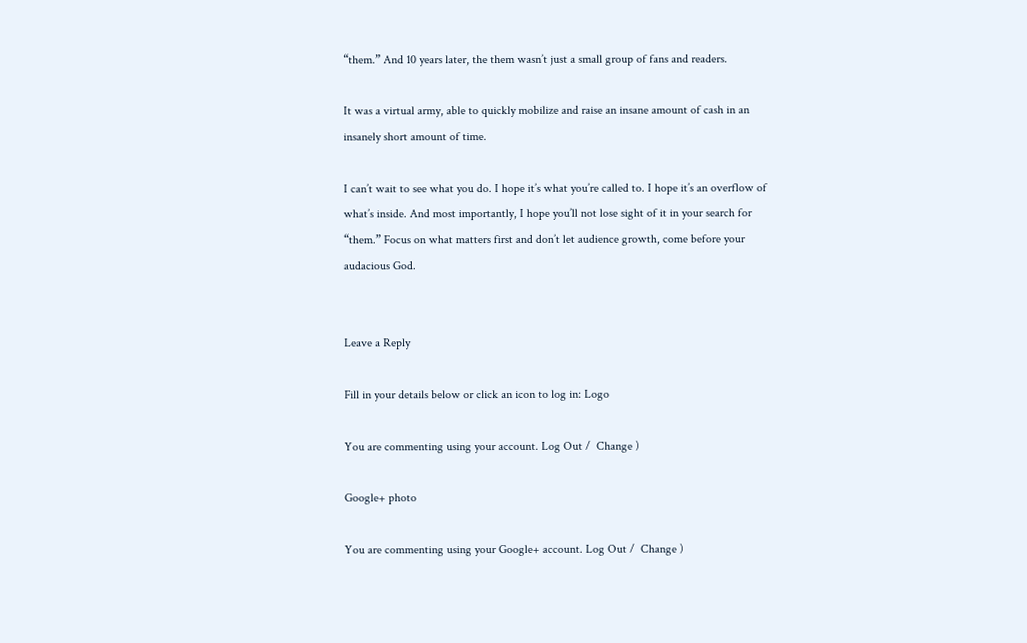“them.” And 10 years later, the them wasn’t just a small group of fans and readers.

It was a virtual army, able to quickly mobilize and raise an insane amount of cash in an insanely short amount of time.

I can’t wait to see what you do. I hope it’s what you’re called to. I hope it’s an overflow of what’s inside. And most importantly, I hope you’ll not lose sight of it in your search for “them.” Focus on what matters first and don’t let audience growth, come before your audacious God.


Leave a Reply

Fill in your details below or click an icon to log in: Logo

You are commenting using your account. Log Out /  Change )

Google+ photo

You are commenting using your Google+ account. Log Out /  Change )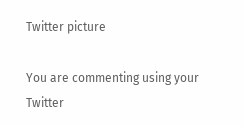Twitter picture

You are commenting using your Twitter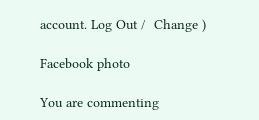account. Log Out /  Change )

Facebook photo

You are commenting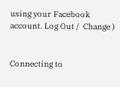using your Facebook account. Log Out /  Change )


Connecting to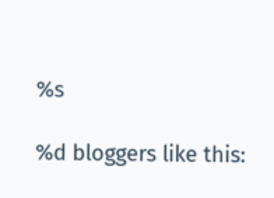%s

%d bloggers like this: